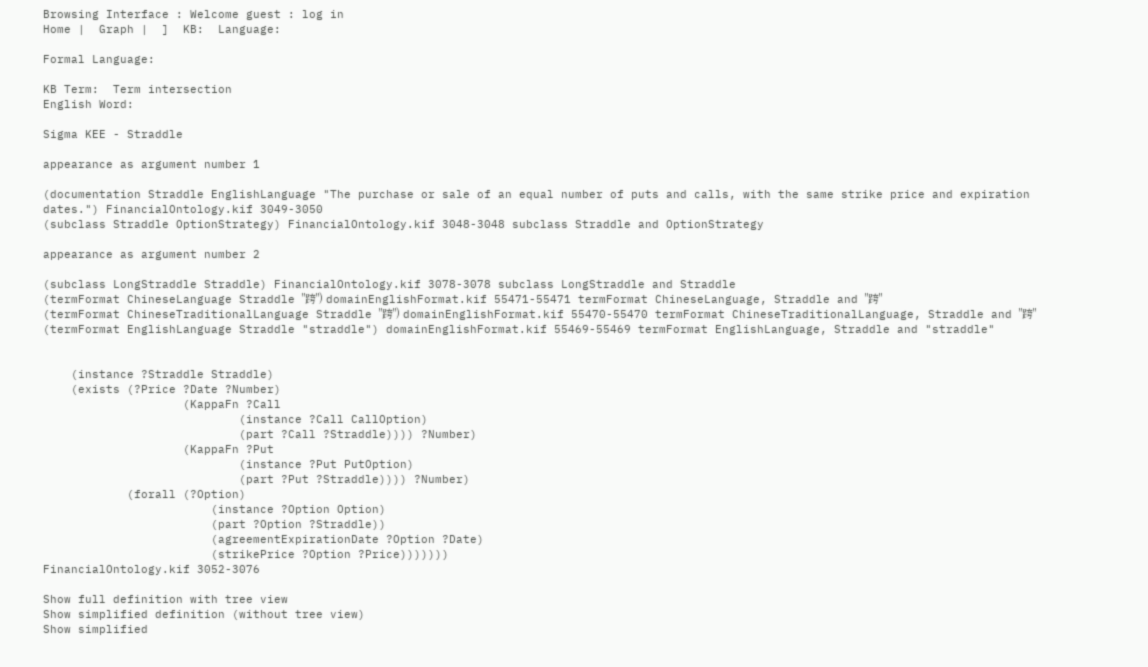Browsing Interface : Welcome guest : log in
Home |  Graph |  ]  KB:  Language:

Formal Language:

KB Term:  Term intersection
English Word:

Sigma KEE - Straddle

appearance as argument number 1

(documentation Straddle EnglishLanguage "The purchase or sale of an equal number of puts and calls, with the same strike price and expiration dates.") FinancialOntology.kif 3049-3050
(subclass Straddle OptionStrategy) FinancialOntology.kif 3048-3048 subclass Straddle and OptionStrategy

appearance as argument number 2

(subclass LongStraddle Straddle) FinancialOntology.kif 3078-3078 subclass LongStraddle and Straddle
(termFormat ChineseLanguage Straddle "跨") domainEnglishFormat.kif 55471-55471 termFormat ChineseLanguage, Straddle and "跨"
(termFormat ChineseTraditionalLanguage Straddle "跨") domainEnglishFormat.kif 55470-55470 termFormat ChineseTraditionalLanguage, Straddle and "跨"
(termFormat EnglishLanguage Straddle "straddle") domainEnglishFormat.kif 55469-55469 termFormat EnglishLanguage, Straddle and "straddle"


    (instance ?Straddle Straddle)
    (exists (?Price ?Date ?Number)
                    (KappaFn ?Call
                            (instance ?Call CallOption)
                            (part ?Call ?Straddle)))) ?Number)
                    (KappaFn ?Put
                            (instance ?Put PutOption)
                            (part ?Put ?Straddle)))) ?Number)
            (forall (?Option)
                        (instance ?Option Option)
                        (part ?Option ?Straddle))
                        (agreementExpirationDate ?Option ?Date)
                        (strikePrice ?Option ?Price)))))))
FinancialOntology.kif 3052-3076

Show full definition with tree view
Show simplified definition (without tree view)
Show simplified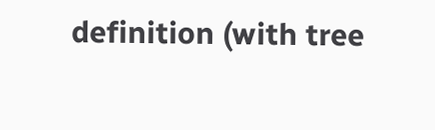definition (with tree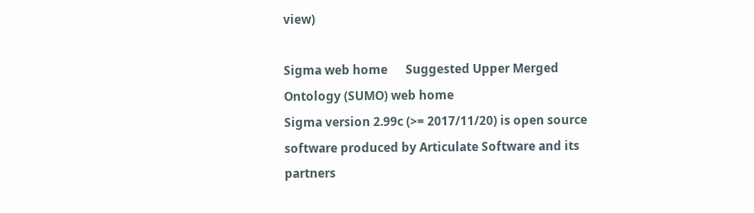view)

Sigma web home      Suggested Upper Merged Ontology (SUMO) web home
Sigma version 2.99c (>= 2017/11/20) is open source software produced by Articulate Software and its partners